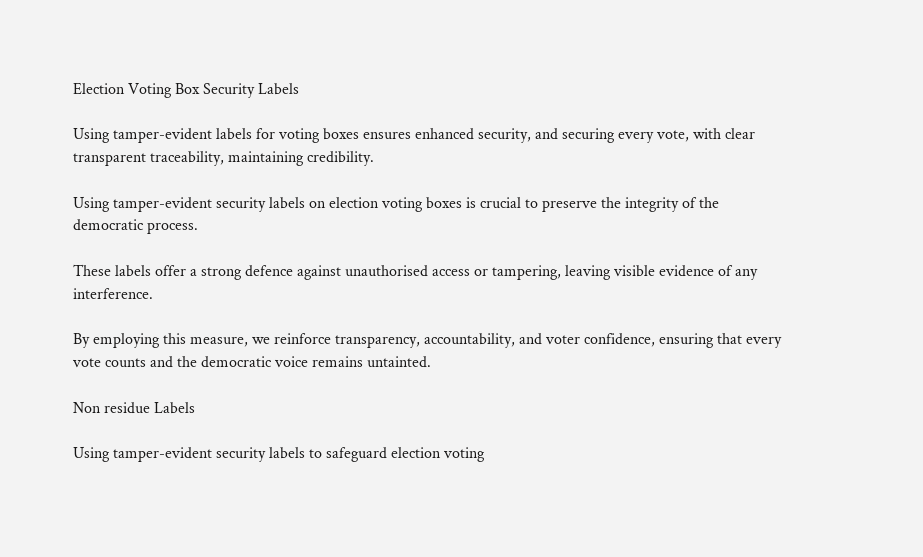Election Voting Box Security Labels

Using tamper-evident labels for voting boxes ensures enhanced security, and securing every vote, with clear transparent traceability, maintaining credibility.

Using tamper-evident security labels on election voting boxes is crucial to preserve the integrity of the democratic process.

These labels offer a strong defence against unauthorised access or tampering, leaving visible evidence of any interference.

By employing this measure, we reinforce transparency, accountability, and voter confidence, ensuring that every vote counts and the democratic voice remains untainted.

Non residue Labels

Using tamper-evident security labels to safeguard election voting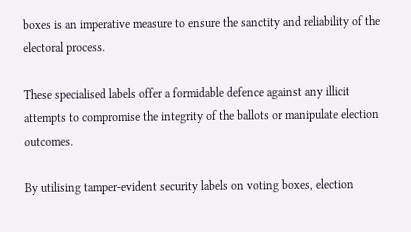boxes is an imperative measure to ensure the sanctity and reliability of the electoral process.

These specialised labels offer a formidable defence against any illicit attempts to compromise the integrity of the ballots or manipulate election outcomes.

By utilising tamper-evident security labels on voting boxes, election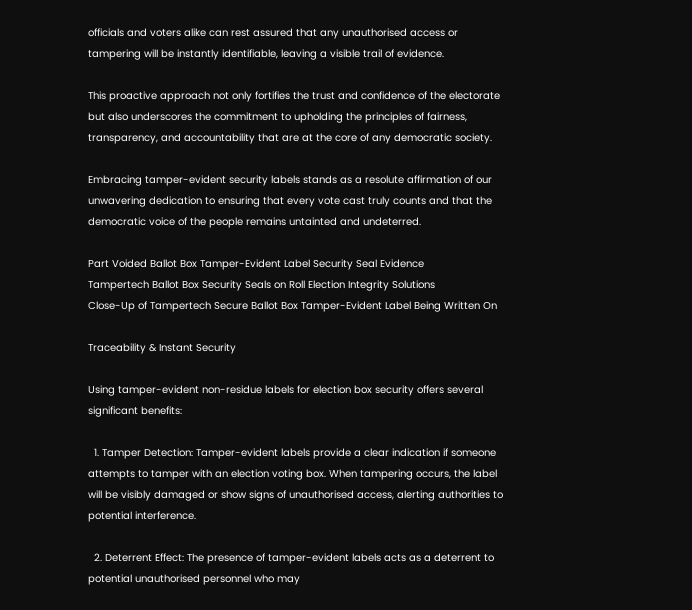officials and voters alike can rest assured that any unauthorised access or tampering will be instantly identifiable, leaving a visible trail of evidence.

This proactive approach not only fortifies the trust and confidence of the electorate but also underscores the commitment to upholding the principles of fairness, transparency, and accountability that are at the core of any democratic society.

Embracing tamper-evident security labels stands as a resolute affirmation of our unwavering dedication to ensuring that every vote cast truly counts and that the democratic voice of the people remains untainted and undeterred.

Part Voided Ballot Box Tamper-Evident Label Security Seal Evidence
Tampertech Ballot Box Security Seals on Roll Election Integrity Solutions
Close-Up of Tampertech Secure Ballot Box Tamper-Evident Label Being Written On

Traceability & Instant Security

Using tamper-evident non-residue labels for election box security offers several significant benefits:

  1. Tamper Detection: Tamper-evident labels provide a clear indication if someone attempts to tamper with an election voting box. When tampering occurs, the label will be visibly damaged or show signs of unauthorised access, alerting authorities to potential interference.

  2. Deterrent Effect: The presence of tamper-evident labels acts as a deterrent to potential unauthorised personnel who may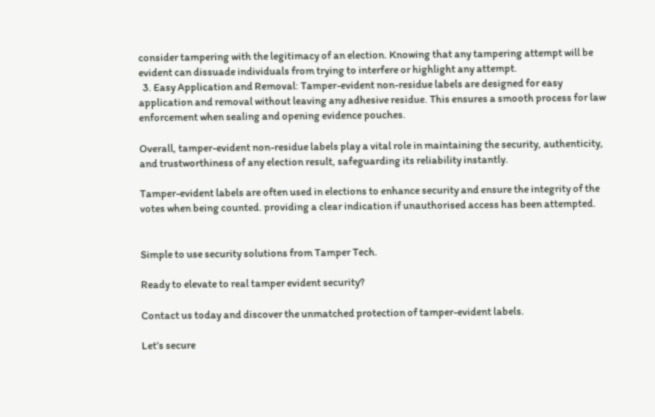consider tampering with the legitimacy of an election. Knowing that any tampering attempt will be evident can dissuade individuals from trying to interfere or highlight any attempt.
  3. Easy Application and Removal: Tamper-evident non-residue labels are designed for easy application and removal without leaving any adhesive residue. This ensures a smooth process for law enforcement when sealing and opening evidence pouches.

Overall, tamper-evident non-residue labels play a vital role in maintaining the security, authenticity, and trustworthiness of any election result, safeguarding its reliability instantly.

Tamper-evident labels are often used in elections to enhance security and ensure the integrity of the votes when being counted. providing a clear indication if unauthorised access has been attempted.


Simple to use security solutions from Tamper Tech.

Ready to elevate to real tamper evident security?

Contact us today and discover the unmatched protection of tamper-evident labels.

Let’s secure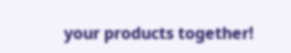your products together!